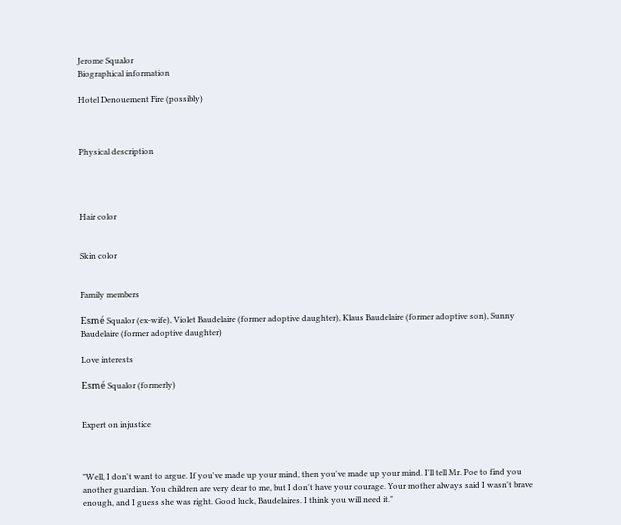Jerome Squalor
Biographical information

Hotel Denouement Fire (possibly)



Physical description




Hair color


Skin color


Family members

Esmé Squalor (ex-wife), Violet Baudelaire (former adoptive daughter), Klaus Baudelaire (former adoptive son), Sunny Baudelaire (former adoptive daughter)

Love interests

Esmé Squalor (formerly)


Expert on injustice



"Well, I don't want to argue. If you've made up your mind, then you've made up your mind. I'll tell Mr. Poe to find you another guardian. You children are very dear to me, but I don't have your courage. Your mother always said I wasn't brave enough, and I guess she was right. Good luck, Baudelaires. I think you will need it."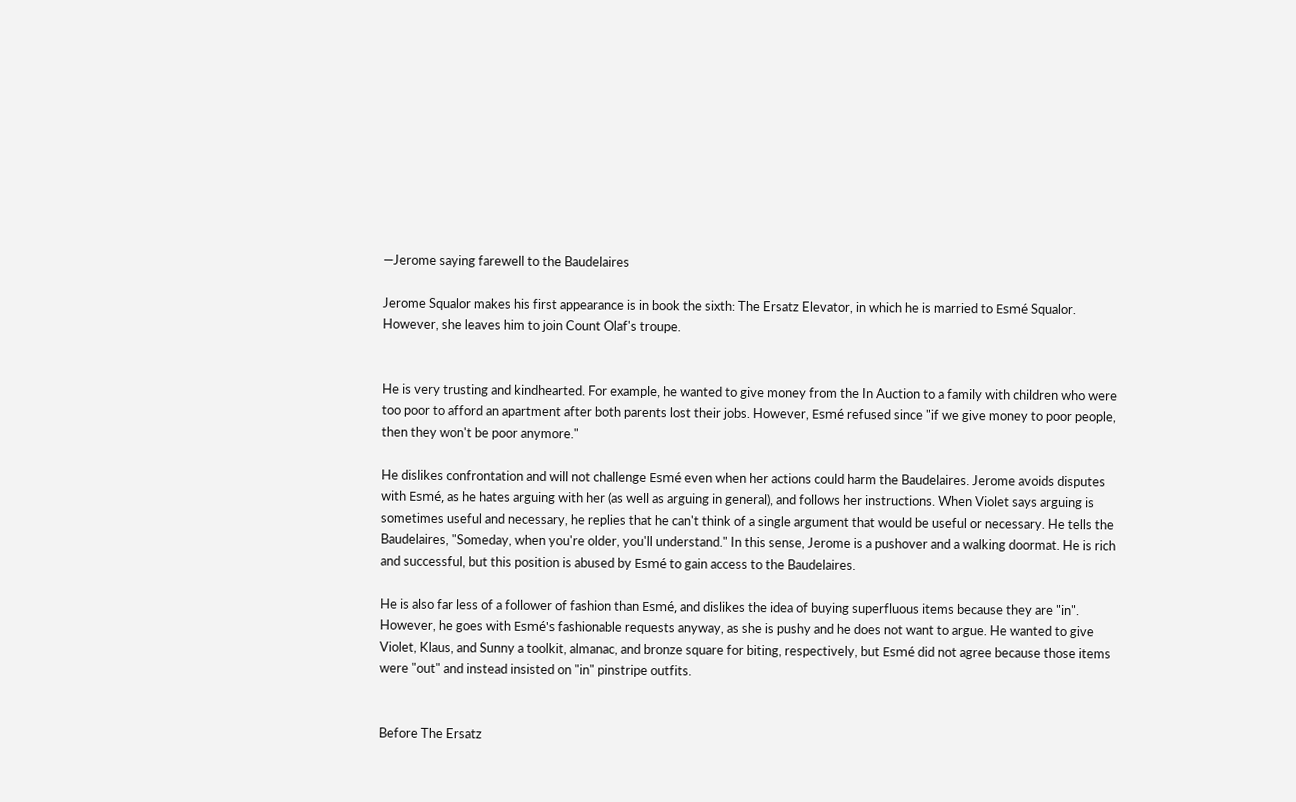—Jerome saying farewell to the Baudelaires

Jerome Squalor makes his first appearance is in book the sixth: The Ersatz Elevator, in which he is married to Esmé Squalor. However, she leaves him to join Count Olaf's troupe.


He is very trusting and kindhearted. For example, he wanted to give money from the In Auction to a family with children who were too poor to afford an apartment after both parents lost their jobs. However, Esmé refused since "if we give money to poor people, then they won't be poor anymore."

He dislikes confrontation and will not challenge Esmé even when her actions could harm the Baudelaires. Jerome avoids disputes with Esmé, as he hates arguing with her (as well as arguing in general), and follows her instructions. When Violet says arguing is sometimes useful and necessary, he replies that he can't think of a single argument that would be useful or necessary. He tells the Baudelaires, "Someday, when you're older, you'll understand." In this sense, Jerome is a pushover and a walking doormat. He is rich and successful, but this position is abused by Esmé to gain access to the Baudelaires.

He is also far less of a follower of fashion than Esmé, and dislikes the idea of buying superfluous items because they are "in". However, he goes with Esmé's fashionable requests anyway, as she is pushy and he does not want to argue. He wanted to give Violet, Klaus, and Sunny a toolkit, almanac, and bronze square for biting, respectively, but Esmé did not agree because those items were "out" and instead insisted on "in" pinstripe outfits.


Before The Ersatz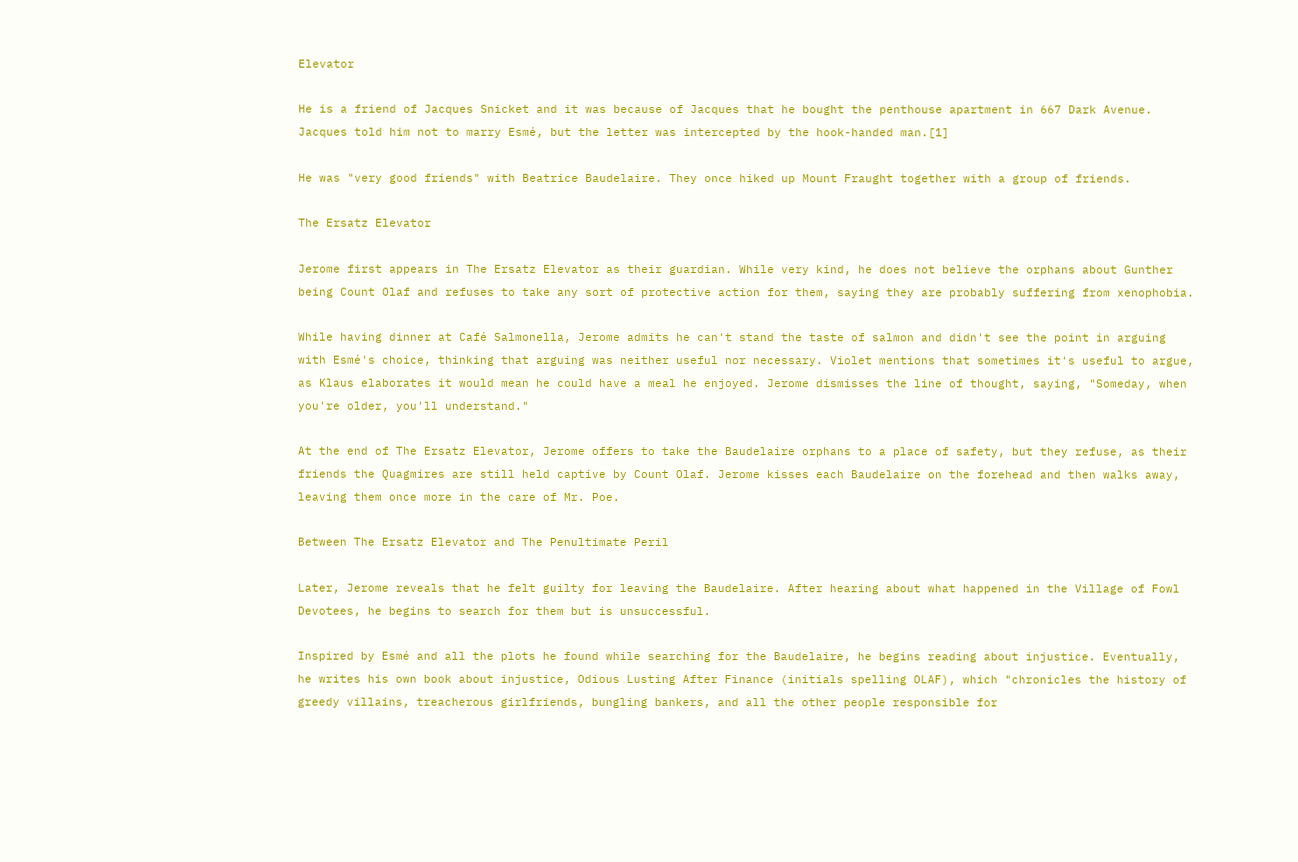Elevator

He is a friend of Jacques Snicket and it was because of Jacques that he bought the penthouse apartment in 667 Dark Avenue. Jacques told him not to marry Esmé, but the letter was intercepted by the hook-handed man.[1]

He was "very good friends" with Beatrice Baudelaire. They once hiked up Mount Fraught together with a group of friends.

The Ersatz Elevator

Jerome first appears in The Ersatz Elevator as their guardian. While very kind, he does not believe the orphans about Gunther being Count Olaf and refuses to take any sort of protective action for them, saying they are probably suffering from xenophobia.

While having dinner at Café Salmonella, Jerome admits he can't stand the taste of salmon and didn't see the point in arguing with Esmé's choice, thinking that arguing was neither useful nor necessary. Violet mentions that sometimes it's useful to argue, as Klaus elaborates it would mean he could have a meal he enjoyed. Jerome dismisses the line of thought, saying, "Someday, when you're older, you'll understand."

At the end of The Ersatz Elevator, Jerome offers to take the Baudelaire orphans to a place of safety, but they refuse, as their friends the Quagmires are still held captive by Count Olaf. Jerome kisses each Baudelaire on the forehead and then walks away, leaving them once more in the care of Mr. Poe.

Between The Ersatz Elevator and The Penultimate Peril

Later, Jerome reveals that he felt guilty for leaving the Baudelaire. After hearing about what happened in the Village of Fowl Devotees, he begins to search for them but is unsuccessful.

Inspired by Esmé and all the plots he found while searching for the Baudelaire, he begins reading about injustice. Eventually, he writes his own book about injustice, Odious Lusting After Finance (initials spelling OLAF), which "chronicles the history of greedy villains, treacherous girlfriends, bungling bankers, and all the other people responsible for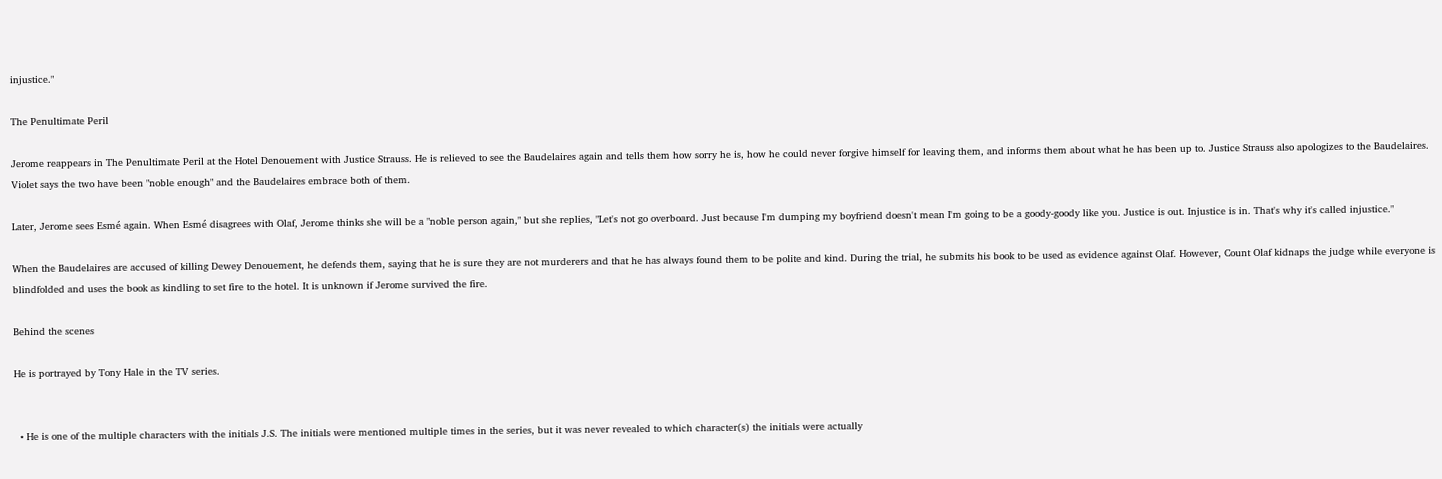injustice."

The Penultimate Peril

Jerome reappears in The Penultimate Peril at the Hotel Denouement with Justice Strauss. He is relieved to see the Baudelaires again and tells them how sorry he is, how he could never forgive himself for leaving them, and informs them about what he has been up to. Justice Strauss also apologizes to the Baudelaires. Violet says the two have been "noble enough" and the Baudelaires embrace both of them.

Later, Jerome sees Esmé again. When Esmé disagrees with Olaf, Jerome thinks she will be a "noble person again," but she replies, "Let's not go overboard. Just because I'm dumping my boyfriend doesn't mean I'm going to be a goody-goody like you. Justice is out. Injustice is in. That's why it's called injustice."

When the Baudelaires are accused of killing Dewey Denouement, he defends them, saying that he is sure they are not murderers and that he has always found them to be polite and kind. During the trial, he submits his book to be used as evidence against Olaf. However, Count Olaf kidnaps the judge while everyone is blindfolded and uses the book as kindling to set fire to the hotel. It is unknown if Jerome survived the fire.

Behind the scenes

He is portrayed by Tony Hale in the TV series.


  • He is one of the multiple characters with the initials J.S. The initials were mentioned multiple times in the series, but it was never revealed to which character(s) the initials were actually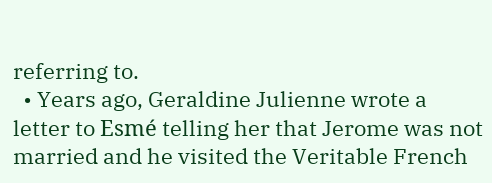referring to.
  • Years ago, Geraldine Julienne wrote a letter to Esmé telling her that Jerome was not married and he visited the Veritable French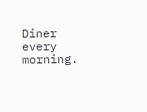Diner every morning.